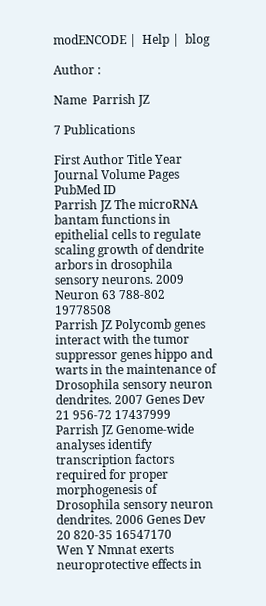modENCODE |  Help |  blog

Author :

Name  Parrish JZ

7 Publications

First Author Title Year Journal Volume Pages PubMed ID
Parrish JZ The microRNA bantam functions in epithelial cells to regulate scaling growth of dendrite arbors in drosophila sensory neurons. 2009 Neuron 63 788-802 19778508
Parrish JZ Polycomb genes interact with the tumor suppressor genes hippo and warts in the maintenance of Drosophila sensory neuron dendrites. 2007 Genes Dev 21 956-72 17437999
Parrish JZ Genome-wide analyses identify transcription factors required for proper morphogenesis of Drosophila sensory neuron dendrites. 2006 Genes Dev 20 820-35 16547170
Wen Y Nmnat exerts neuroprotective effects in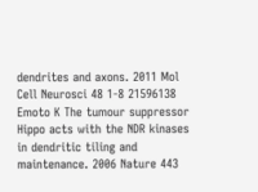dendrites and axons. 2011 Mol Cell Neurosci 48 1-8 21596138
Emoto K The tumour suppressor Hippo acts with the NDR kinases in dendritic tiling and maintenance. 2006 Nature 443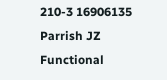210-3 16906135
Parrish JZ Functional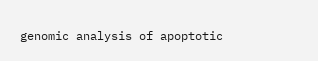genomic analysis of apoptotic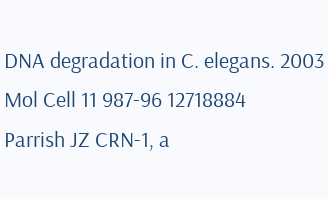DNA degradation in C. elegans. 2003 Mol Cell 11 987-96 12718884
Parrish JZ CRN-1, a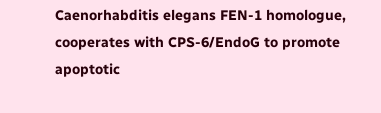Caenorhabditis elegans FEN-1 homologue, cooperates with CPS-6/EndoG to promote apoptotic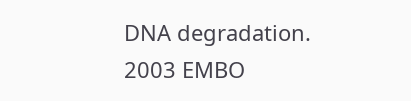DNA degradation. 2003 EMBO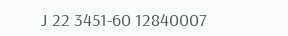J 22 3451-60 12840007